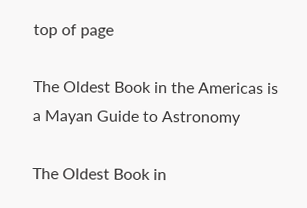top of page

The Oldest Book in the Americas is a Mayan Guide to Astronomy

The Oldest Book in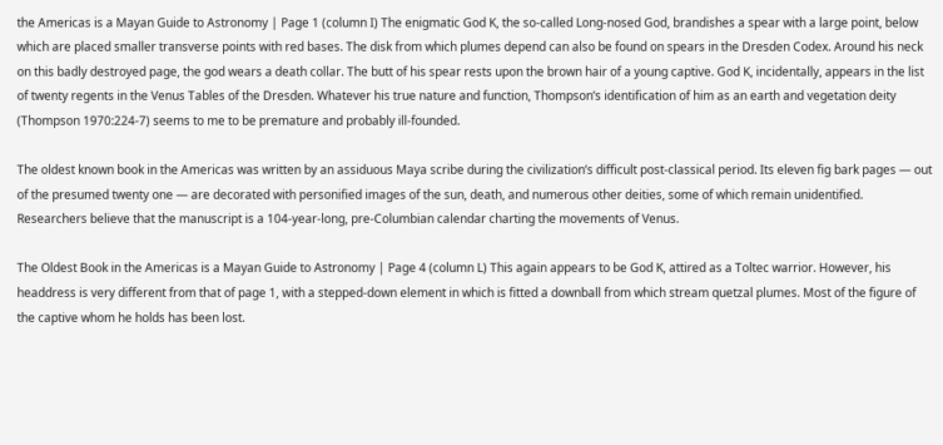the Americas is a Mayan Guide to Astronomy | Page 1 (column I) The enigmatic God K, the so-called Long-nosed God, brandishes a spear with a large point, below which are placed smaller transverse points with red bases. The disk from which plumes depend can also be found on spears in the Dresden Codex. Around his neck on this badly destroyed page, the god wears a death collar. The butt of his spear rests upon the brown hair of a young captive. God K, incidentally, appears in the list of twenty regents in the Venus Tables of the Dresden. Whatever his true nature and function, Thompson’s identification of him as an earth and vegetation deity (Thompson 1970:224-7) seems to me to be premature and probably ill-founded.

The oldest known book in the Americas was written by an assiduous Maya scribe during the civilization’s difficult post-classical period. Its eleven fig bark pages — out of the presumed twenty one — are decorated with personified images of the sun, death, and numerous other deities, some of which remain unidentified. Researchers believe that the manuscript is a 104-year-long, pre-Columbian calendar charting the movements of Venus.

The Oldest Book in the Americas is a Mayan Guide to Astronomy | Page 4 (column L) This again appears to be God K, attired as a Toltec warrior. However, his headdress is very different from that of page 1, with a stepped-down element in which is fitted a downball from which stream quetzal plumes. Most of the figure of the captive whom he holds has been lost.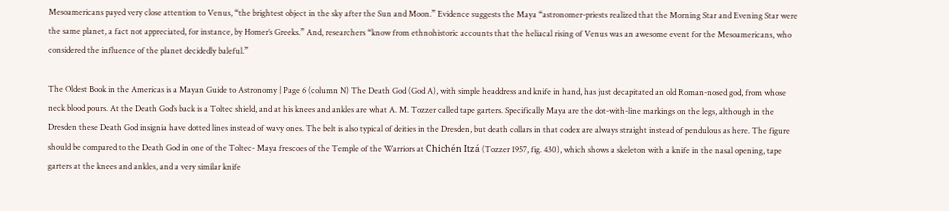Mesoamericans payed very close attention to Venus, “the brightest object in the sky after the Sun and Moon.” Evidence suggests the Maya “astronomer-priests realized that the Morning Star and Evening Star were the same planet, a fact not appreciated, for instance, by Homer’s Greeks.” And, researchers “know from ethnohistoric accounts that the heliacal rising of Venus was an awesome event for the Mesoamericans, who considered the influence of the planet decidedly baleful.”

The Oldest Book in the Americas is a Mayan Guide to Astronomy | Page 6 (column N) The Death God (God A), with simple headdress and knife in hand, has just decapitated an old Roman-nosed god, from whose neck blood pours. At the Death God’s back is a Toltec shield, and at his knees and ankles are what A. M. Tozzer called tape garters. Specifically Maya are the dot-with-line markings on the legs, although in the Dresden these Death God insignia have dotted lines instead of wavy ones. The belt is also typical of deities in the Dresden, but death collars in that codex are always straight instead of pendulous as here. The figure should be compared to the Death God in one of the Toltec- Maya frescoes of the Temple of the Warriors at Chichén Itzá (Tozzer 1957, fig. 430), which shows a skeleton with a knife in the nasal opening, tape garters at the knees and ankles, and a very similar knife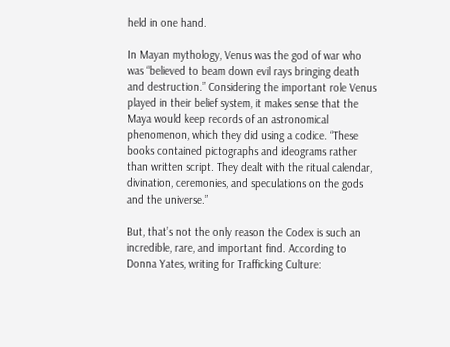held in one hand.

In Mayan mythology, Venus was the god of war who was “believed to beam down evil rays bringing death and destruction.” Considering the important role Venus played in their belief system, it makes sense that the Maya would keep records of an astronomical phenomenon, which they did using a codice. “These books contained pictographs and ideograms rather than written script. They dealt with the ritual calendar, divination, ceremonies, and speculations on the gods and the universe.”

But, that’s not the only reason the Codex is such an incredible, rare, and important find. According to Donna Yates, writing for Trafficking Culture: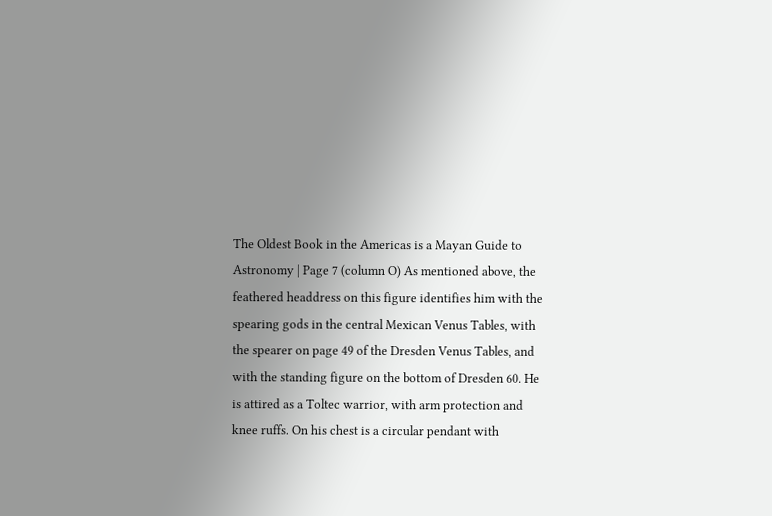The Oldest Book in the Americas is a Mayan Guide to Astronomy | Page 7 (column O) As mentioned above, the feathered headdress on this figure identifies him with the spearing gods in the central Mexican Venus Tables, with the spearer on page 49 of the Dresden Venus Tables, and with the standing figure on the bottom of Dresden 60. He is attired as a Toltec warrior, with arm protection and knee ruffs. On his chest is a circular pendant with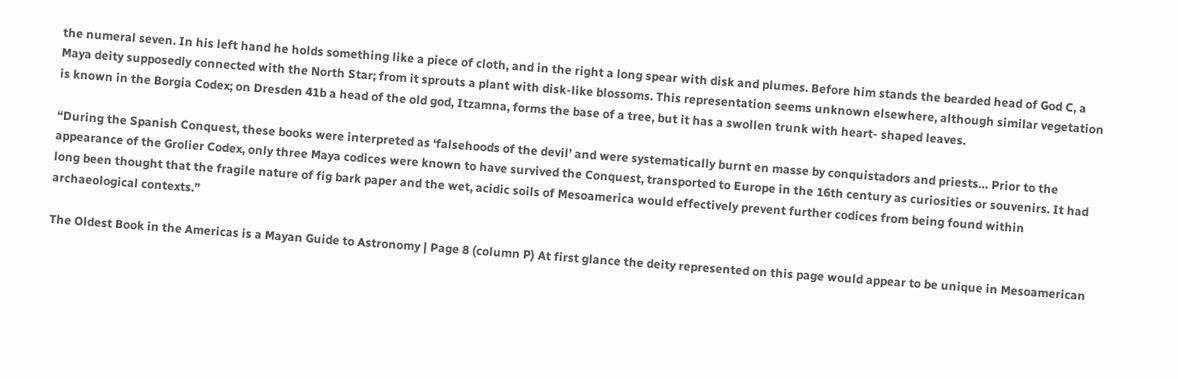the numeral seven. In his left hand he holds something like a piece of cloth, and in the right a long spear with disk and plumes. Before him stands the bearded head of God C, a Maya deity supposedly connected with the North Star; from it sprouts a plant with disk-like blossoms. This representation seems unknown elsewhere, although similar vegetation is known in the Borgia Codex; on Dresden 41b a head of the old god, Itzamna, forms the base of a tree, but it has a swollen trunk with heart- shaped leaves.

“During the Spanish Conquest, these books were interpreted as ‘falsehoods of the devil’ and were systematically burnt en masse by conquistadors and priests… Prior to the appearance of the Grolier Codex, only three Maya codices were known to have survived the Conquest, transported to Europe in the 16th century as curiosities or souvenirs. It had long been thought that the fragile nature of fig bark paper and the wet, acidic soils of Mesoamerica would effectively prevent further codices from being found within archaeological contexts.”

The Oldest Book in the Americas is a Mayan Guide to Astronomy | Page 8 (column P) At first glance the deity represented on this page would appear to be unique in Mesoamerican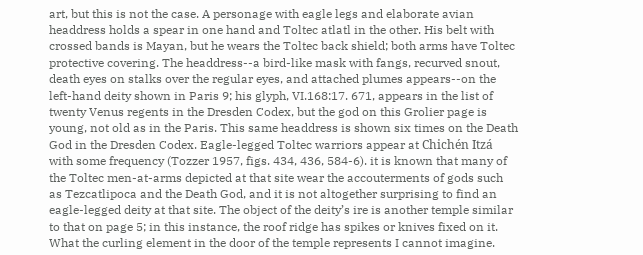art, but this is not the case. A personage with eagle legs and elaborate avian headdress holds a spear in one hand and Toltec atlatl in the other. His belt with crossed bands is Mayan, but he wears the Toltec back shield; both arms have Toltec protective covering. The headdress--a bird-like mask with fangs, recurved snout, death eyes on stalks over the regular eyes, and attached plumes appears--on the left-hand deity shown in Paris 9; his glyph, VI.168:17. 671, appears in the list of twenty Venus regents in the Dresden Codex, but the god on this Grolier page is young, not old as in the Paris. This same headdress is shown six times on the Death God in the Dresden Codex. Eagle-legged Toltec warriors appear at Chichén Itzá with some frequency (Tozzer 1957, figs. 434, 436, 584-6). it is known that many of the Toltec men-at-arms depicted at that site wear the accouterments of gods such as Tezcatlipoca and the Death God, and it is not altogether surprising to find an eagle-legged deity at that site. The object of the deity’s ire is another temple similar to that on page 5; in this instance, the roof ridge has spikes or knives fixed on it. What the curling element in the door of the temple represents I cannot imagine.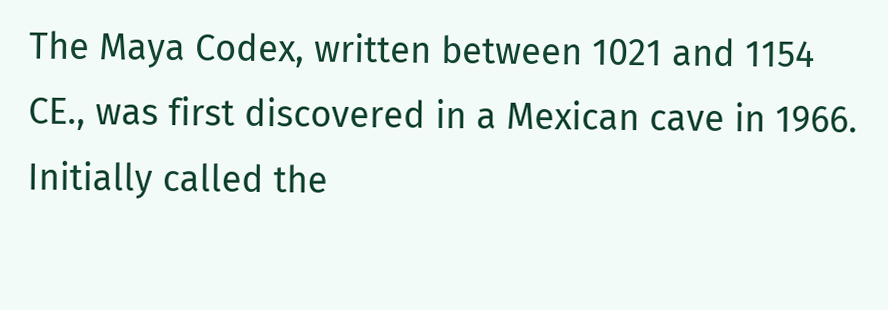The Maya Codex, written between 1021 and 1154 CE., was first discovered in a Mexican cave in 1966. Initially called the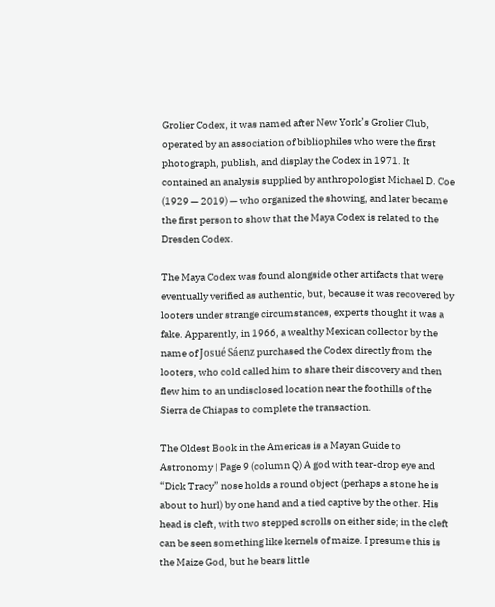Grolier Codex, it was named after New York’s Grolier Club, operated by an association of bibliophiles who were the first photograph, publish, and display the Codex in 1971. It contained an analysis supplied by anthropologist Michael D. Coe (1929 — 2019) — who organized the showing, and later became the first person to show that the Maya Codex is related to the Dresden Codex.

The Maya Codex was found alongside other artifacts that were eventually verified as authentic, but, because it was recovered by looters under strange circumstances, experts thought it was a fake. Apparently, in 1966, a wealthy Mexican collector by the name of Josué Sáenz purchased the Codex directly from the looters, who cold called him to share their discovery and then flew him to an undisclosed location near the foothills of the Sierra de Chiapas to complete the transaction.

The Oldest Book in the Americas is a Mayan Guide to Astronomy | Page 9 (column Q) A god with tear-drop eye and “Dick Tracy” nose holds a round object (perhaps a stone he is about to hurl) by one hand and a tied captive by the other. His head is cleft, with two stepped scrolls on either side; in the cleft can be seen something like kernels of maize. I presume this is the Maize God, but he bears little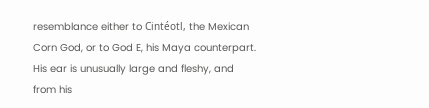resemblance either to Cintéotl, the Mexican Corn God, or to God E, his Maya counterpart. His ear is unusually large and fleshy, and from his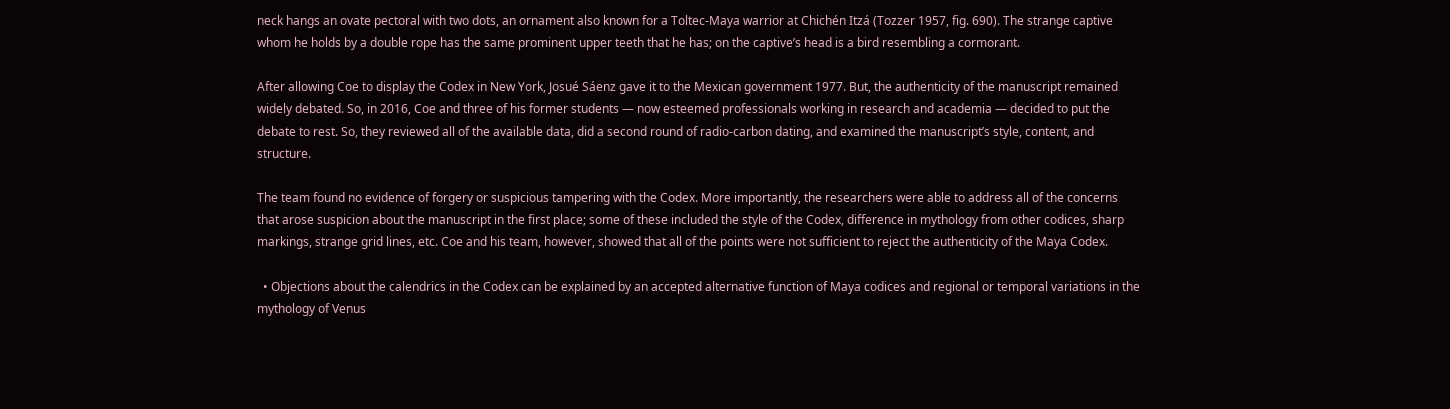neck hangs an ovate pectoral with two dots, an ornament also known for a Toltec-Maya warrior at Chichén Itzá (Tozzer 1957, fig. 690). The strange captive whom he holds by a double rope has the same prominent upper teeth that he has; on the captive’s head is a bird resembling a cormorant.

After allowing Coe to display the Codex in New York, Josué Sáenz gave it to the Mexican government 1977. But, the authenticity of the manuscript remained widely debated. So, in 2016, Coe and three of his former students — now esteemed professionals working in research and academia — decided to put the debate to rest. So, they reviewed all of the available data, did a second round of radio-carbon dating, and examined the manuscript’s style, content, and structure.

The team found no evidence of forgery or suspicious tampering with the Codex. More importantly, the researchers were able to address all of the concerns that arose suspicion about the manuscript in the first place; some of these included the style of the Codex, difference in mythology from other codices, sharp markings, strange grid lines, etc. Coe and his team, however, showed that all of the points were not sufficient to reject the authenticity of the Maya Codex.

  • Objections about the calendrics in the Codex can be explained by an accepted alternative function of Maya codices and regional or temporal variations in the mythology of Venus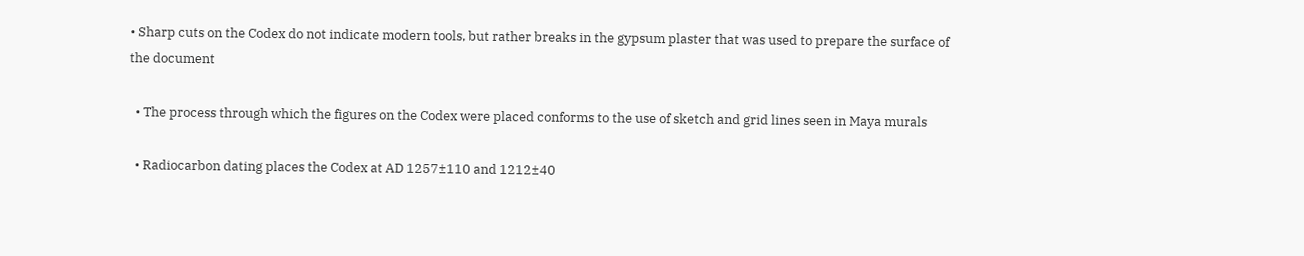• Sharp cuts on the Codex do not indicate modern tools, but rather breaks in the gypsum plaster that was used to prepare the surface of the document

  • The process through which the figures on the Codex were placed conforms to the use of sketch and grid lines seen in Maya murals

  • Radiocarbon dating places the Codex at AD 1257±110 and 1212±40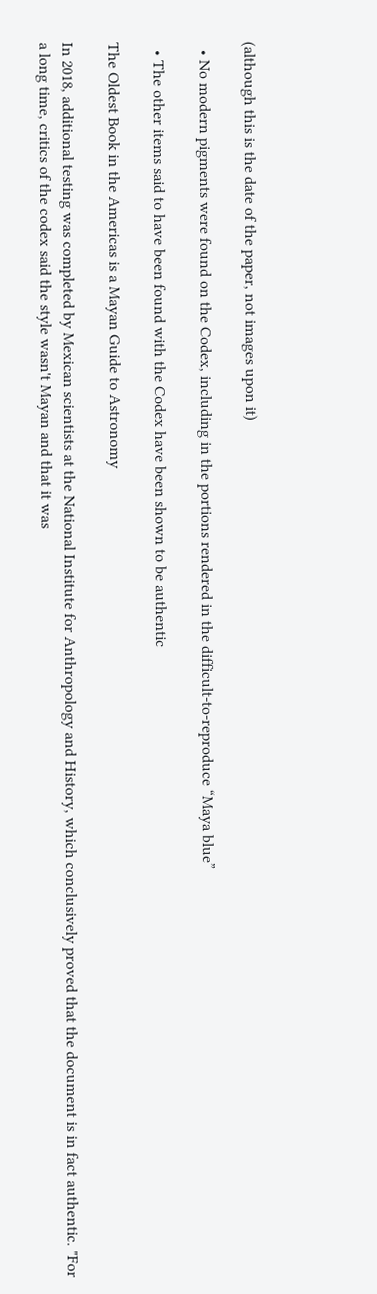(although this is the date of the paper, not images upon it)

  • No modern pigments were found on the Codex, including in the portions rendered in the difficult-to-reproduce “Maya blue”

  • The other items said to have been found with the Codex have been shown to be authentic

The Oldest Book in the Americas is a Mayan Guide to Astronomy

In 2018, additional testing was completed by Mexican scientists at the National Institute for Anthropology and History, which conclusively proved that the document is in fact authentic. "For a long time, critics of the codex said the style wasn't Mayan and that it was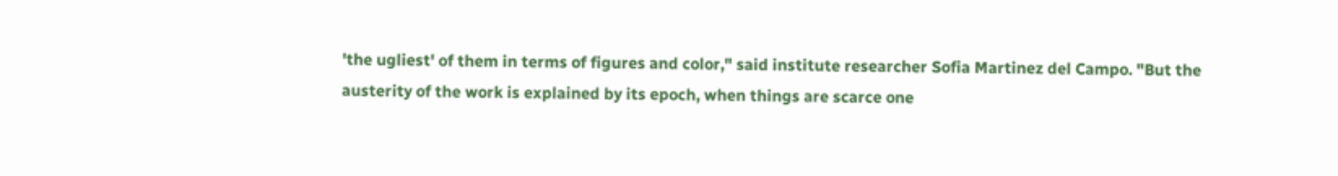'the ugliest' of them in terms of figures and color," said institute researcher Sofia Martinez del Campo. "But the austerity of the work is explained by its epoch, when things are scarce one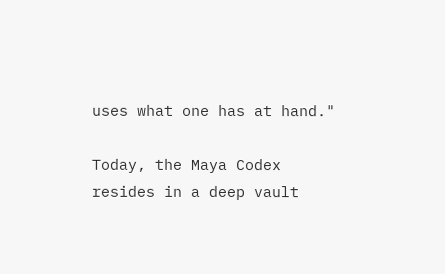uses what one has at hand."

Today, the Maya Codex resides in a deep vault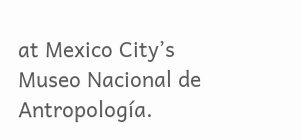at Mexico City’s Museo Nacional de Antropología.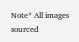Note* All images sourced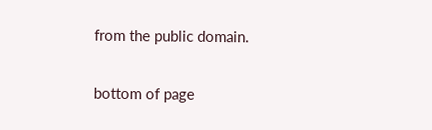from the public domain.


bottom of page